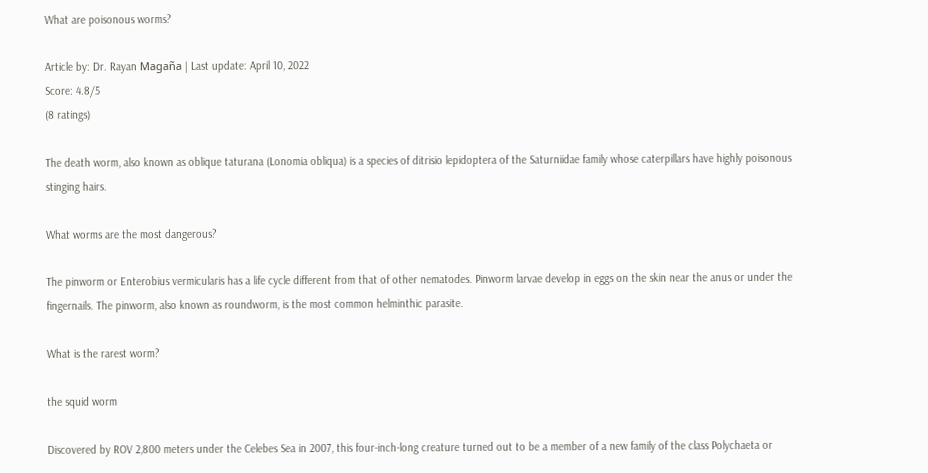What are poisonous worms?

Article by: Dr. Rayan Magaña | Last update: April 10, 2022
Score: 4.8/5
(8 ratings)

The death worm, also known as oblique taturana (Lonomia obliqua) is a species of ditrisio lepidoptera of the Saturniidae family whose caterpillars have highly poisonous stinging hairs.

What worms are the most dangerous?

The pinworm or Enterobius vermicularis has a life cycle different from that of other nematodes. Pinworm larvae develop in eggs on the skin near the anus or under the fingernails. The pinworm, also known as roundworm, is the most common helminthic parasite.

What is the rarest worm?

the squid worm

Discovered by ROV 2,800 meters under the Celebes Sea in 2007, this four-inch-long creature turned out to be a member of a new family of the class Polychaeta or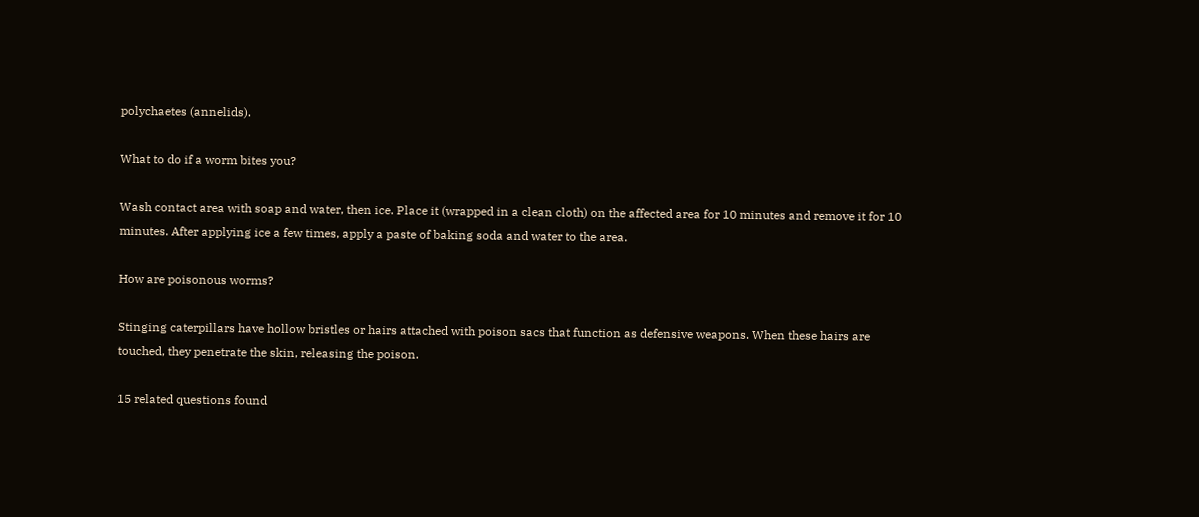polychaetes (annelids).

What to do if a worm bites you?

Wash contact area with soap and water, then ice. Place it (wrapped in a clean cloth) on the affected area for 10 minutes and remove it for 10 minutes. After applying ice a few times, apply a paste of baking soda and water to the area.

How are poisonous worms?

Stinging caterpillars have hollow bristles or hairs attached with poison sacs that function as defensive weapons. When these hairs are touched, they penetrate the skin, releasing the poison.

15 related questions found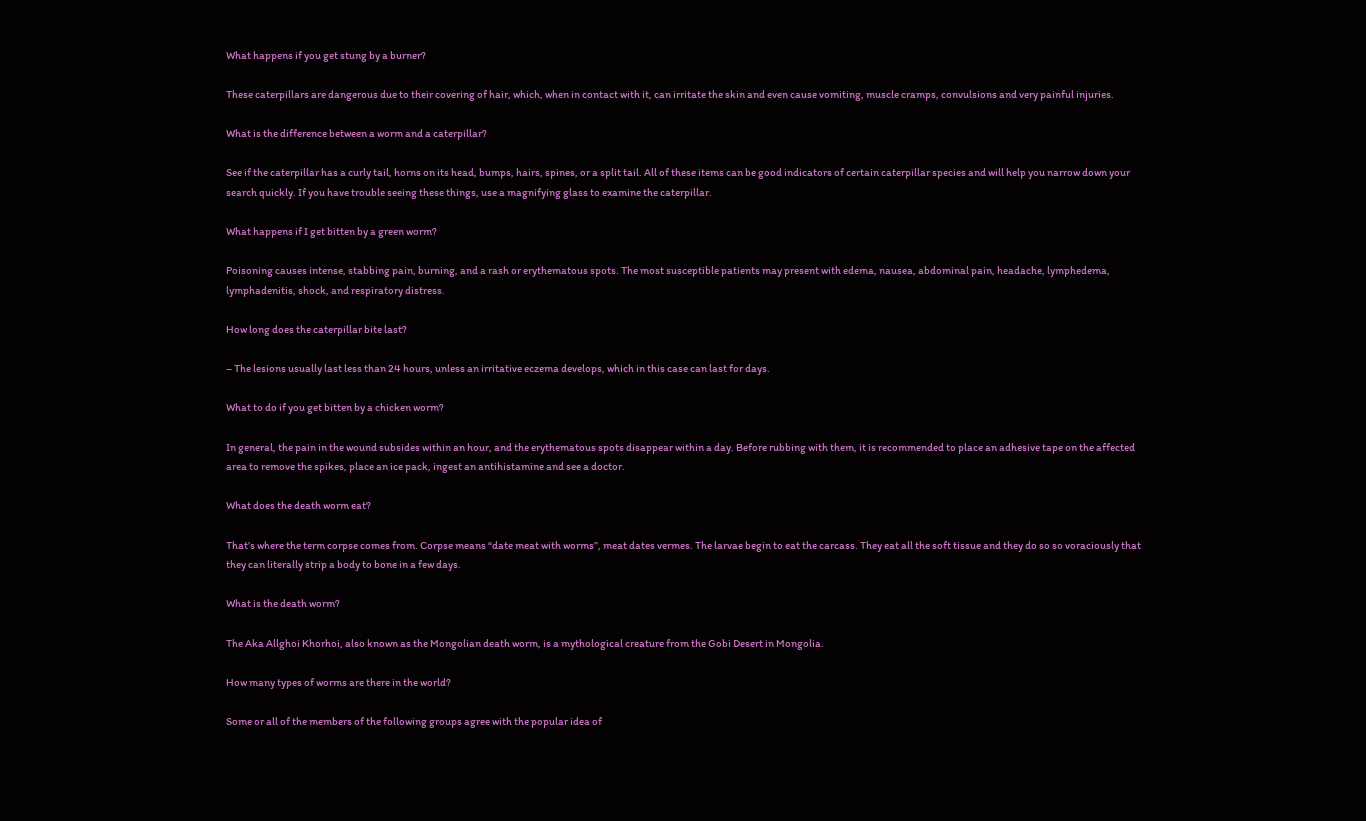What happens if you get stung by a burner?

These caterpillars are dangerous due to their covering of hair, which, when in contact with it, can irritate the skin and even cause vomiting, muscle cramps, convulsions and very painful injuries.

What is the difference between a worm and a caterpillar?

See if the caterpillar has a curly tail, horns on its head, bumps, hairs, spines, or a split tail. All of these items can be good indicators of certain caterpillar species and will help you narrow down your search quickly. If you have trouble seeing these things, use a magnifying glass to examine the caterpillar.

What happens if I get bitten by a green worm?

Poisoning causes intense, stabbing pain, burning, and a rash or erythematous spots. The most susceptible patients may present with edema, nausea, abdominal pain, headache, lymphedema, lymphadenitis, shock, and respiratory distress.

How long does the caterpillar bite last?

– The lesions usually last less than 24 hours, unless an irritative eczema develops, which in this case can last for days.

What to do if you get bitten by a chicken worm?

In general, the pain in the wound subsides within an hour, and the erythematous spots disappear within a day. Before rubbing with them, it is recommended to place an adhesive tape on the affected area to remove the spikes, place an ice pack, ingest an antihistamine and see a doctor.

What does the death worm eat?

That’s where the term corpse comes from. Corpse means “date meat with worms”, meat dates vermes. The larvae begin to eat the carcass. They eat all the soft tissue and they do so so voraciously that they can literally strip a body to bone in a few days.

What is the death worm?

The Aka Allghoi Khorhoi, also known as the Mongolian death worm, is a mythological creature from the Gobi Desert in Mongolia.

How many types of worms are there in the world?

Some or all of the members of the following groups agree with the popular idea of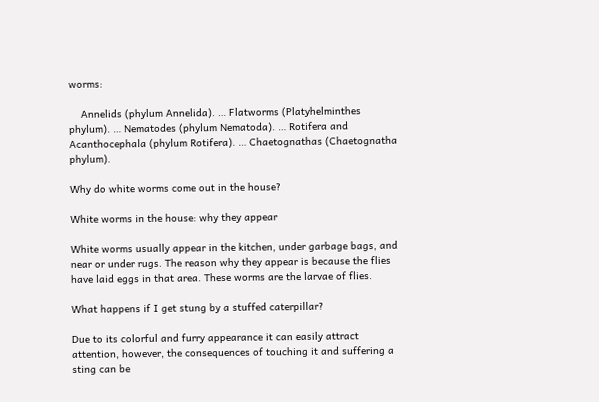worms:

    Annelids (phylum Annelida). … Flatworms (Platyhelminthes phylum). … Nematodes (phylum Nematoda). … Rotifera and Acanthocephala (phylum Rotifera). … Chaetognathas (Chaetognatha phylum).

Why do white worms come out in the house?

White worms in the house: why they appear

White worms usually appear in the kitchen, under garbage bags, and near or under rugs. The reason why they appear is because the flies have laid eggs in that area. These worms are the larvae of flies.

What happens if I get stung by a stuffed caterpillar?

Due to its colorful and furry appearance it can easily attract attention, however, the consequences of touching it and suffering a sting can be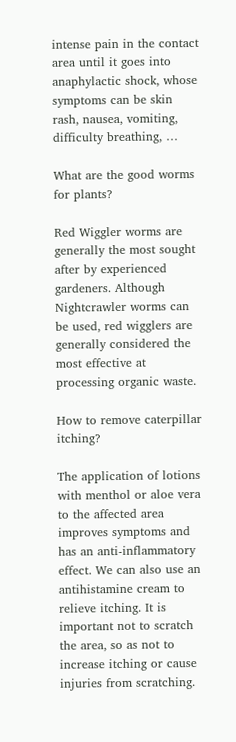intense pain in the contact area until it goes into anaphylactic shock, whose symptoms can be skin rash, nausea, vomiting, difficulty breathing, …

What are the good worms for plants?

Red Wiggler worms are generally the most sought after by experienced gardeners. Although Nightcrawler worms can be used, red wigglers are generally considered the most effective at processing organic waste.

How to remove caterpillar itching?

The application of lotions with menthol or aloe vera to the affected area improves symptoms and has an anti-inflammatory effect. We can also use an antihistamine cream to relieve itching. It is important not to scratch the area, so as not to increase itching or cause injuries from scratching.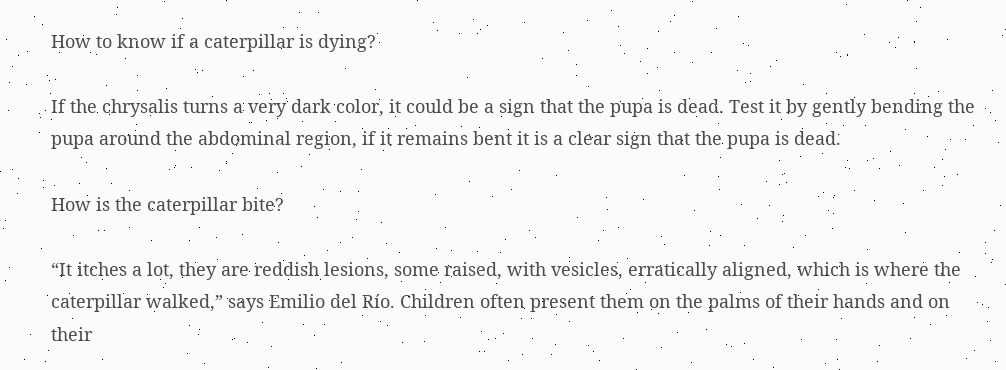How to know if a caterpillar is dying?

If the chrysalis turns a very dark color, it could be a sign that the pupa is dead. Test it by gently bending the pupa around the abdominal region, if it remains bent it is a clear sign that the pupa is dead.

How is the caterpillar bite?

“It itches a lot, they are reddish lesions, some raised, with vesicles, erratically aligned, which is where the caterpillar walked,” says Emilio del Río. Children often present them on the palms of their hands and on their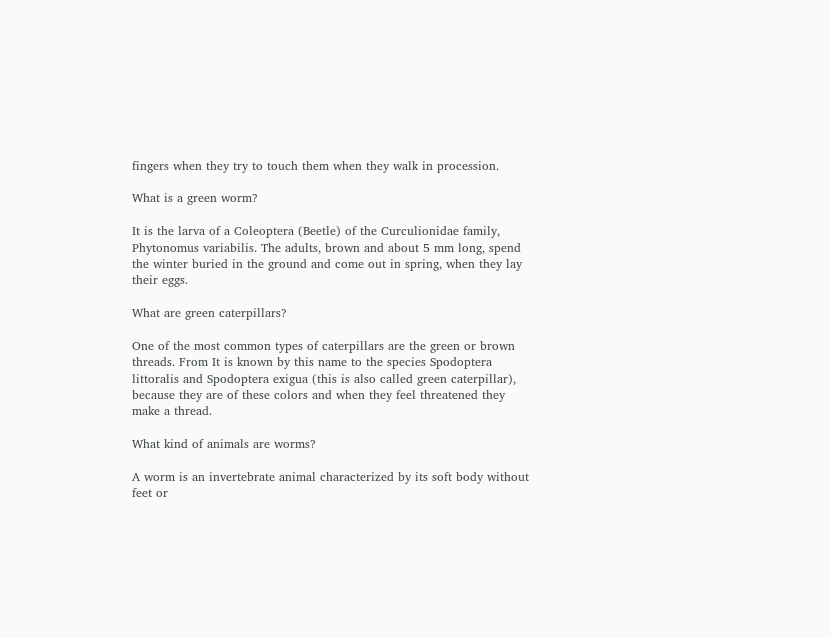fingers when they try to touch them when they walk in procession.

What is a green worm?

It is the larva of a Coleoptera (Beetle) of the Curculionidae family, Phytonomus variabilis. The adults, brown and about 5 mm long, spend the winter buried in the ground and come out in spring, when they lay their eggs.

What are green caterpillars?

One of the most common types of caterpillars are the green or brown threads. From It is known by this name to the species Spodoptera littoralis and Spodoptera exigua (this is also called green caterpillar), because they are of these colors and when they feel threatened they make a thread.

What kind of animals are worms?

A worm is an invertebrate animal characterized by its soft body without feet or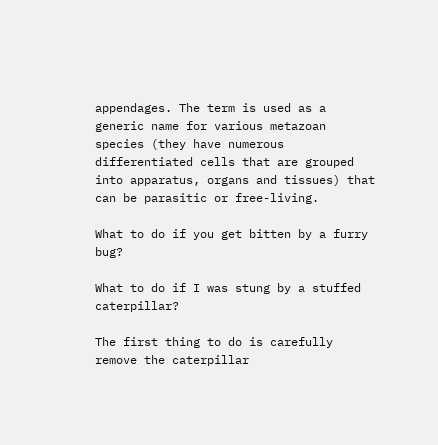appendages. The term is used as a generic name for various metazoan species (they have numerous differentiated cells that are grouped into apparatus, organs and tissues) that can be parasitic or free-living.

What to do if you get bitten by a furry bug?

What to do if I was stung by a stuffed caterpillar?

The first thing to do is carefully remove the caterpillar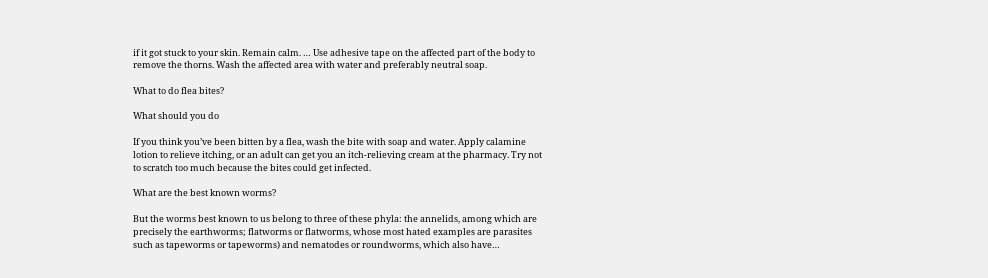if it got stuck to your skin. Remain calm. … Use adhesive tape on the affected part of the body to remove the thorns. Wash the affected area with water and preferably neutral soap.

What to do flea bites?

What should you do

If you think you’ve been bitten by a flea, wash the bite with soap and water. Apply calamine lotion to relieve itching, or an adult can get you an itch-relieving cream at the pharmacy. Try not to scratch too much because the bites could get infected.

What are the best known worms?

But the worms best known to us belong to three of these phyla: the annelids, among which are precisely the earthworms; flatworms or flatworms, whose most hated examples are parasites such as tapeworms or tapeworms) and nematodes or roundworms, which also have…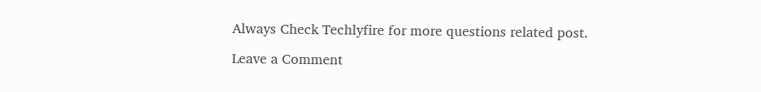Always Check Techlyfire for more questions related post.

Leave a Comment